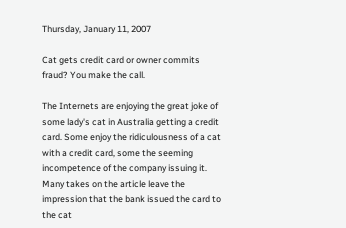Thursday, January 11, 2007

Cat gets credit card or owner commits fraud? You make the call.

The Internets are enjoying the great joke of some lady's cat in Australia getting a credit card. Some enjoy the ridiculousness of a cat with a credit card, some the seeming incompetence of the company issuing it. Many takes on the article leave the impression that the bank issued the card to the cat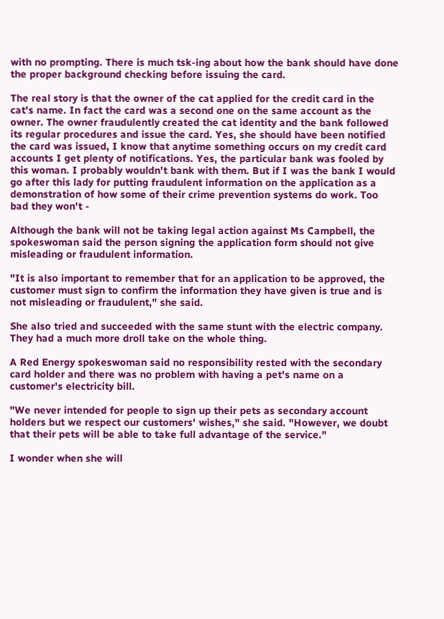with no prompting. There is much tsk-ing about how the bank should have done the proper background checking before issuing the card.

The real story is that the owner of the cat applied for the credit card in the cat's name. In fact the card was a second one on the same account as the owner. The owner fraudulently created the cat identity and the bank followed its regular procedures and issue the card. Yes, she should have been notified the card was issued, I know that anytime something occurs on my credit card accounts I get plenty of notifications. Yes, the particular bank was fooled by this woman. I probably wouldn't bank with them. But if I was the bank I would go after this lady for putting fraudulent information on the application as a demonstration of how some of their crime prevention systems do work. Too bad they won't -

Although the bank will not be taking legal action against Ms Campbell, the spokeswoman said the person signing the application form should not give misleading or fraudulent information.

"It is also important to remember that for an application to be approved, the customer must sign to confirm the information they have given is true and is not misleading or fraudulent," she said.

She also tried and succeeded with the same stunt with the electric company. They had a much more droll take on the whole thing.

A Red Energy spokeswoman said no responsibility rested with the secondary card holder and there was no problem with having a pet's name on a customer's electricity bill.

"We never intended for people to sign up their pets as secondary account holders but we respect our customers' wishes," she said. "However, we doubt that their pets will be able to take full advantage of the service."

I wonder when she will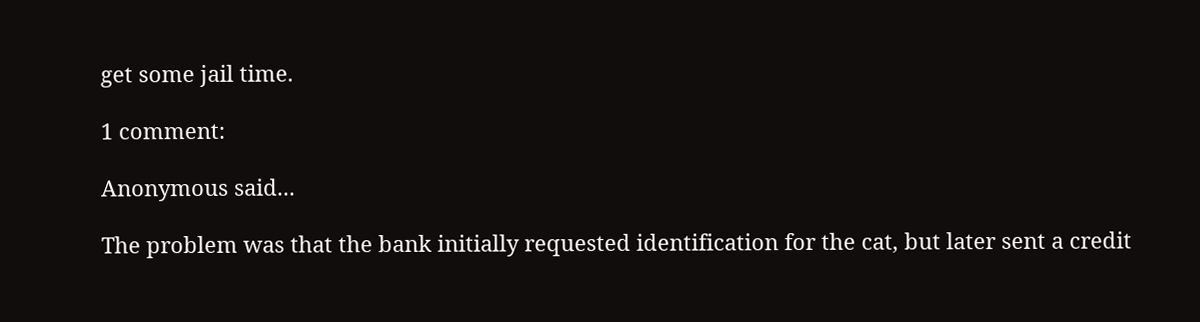get some jail time.

1 comment:

Anonymous said...

The problem was that the bank initially requested identification for the cat, but later sent a credit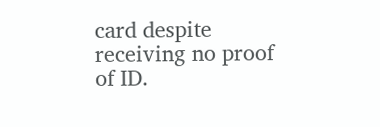card despite receiving no proof of ID.